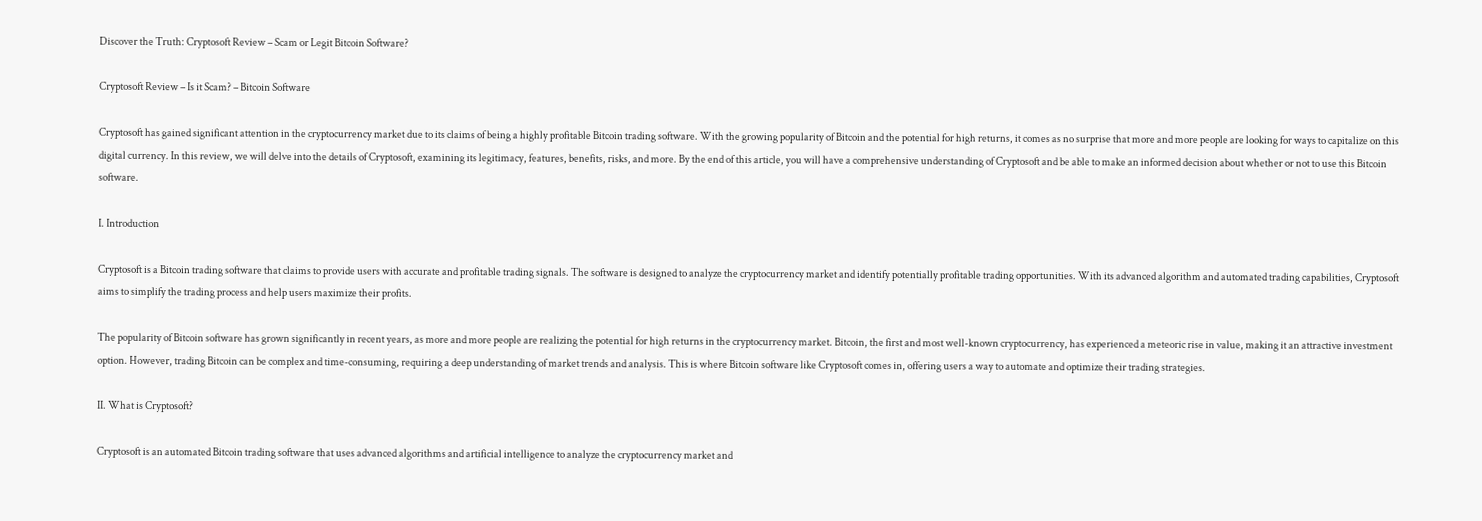Discover the Truth: Cryptosoft Review – Scam or Legit Bitcoin Software?

Cryptosoft Review – Is it Scam? – Bitcoin Software

Cryptosoft has gained significant attention in the cryptocurrency market due to its claims of being a highly profitable Bitcoin trading software. With the growing popularity of Bitcoin and the potential for high returns, it comes as no surprise that more and more people are looking for ways to capitalize on this digital currency. In this review, we will delve into the details of Cryptosoft, examining its legitimacy, features, benefits, risks, and more. By the end of this article, you will have a comprehensive understanding of Cryptosoft and be able to make an informed decision about whether or not to use this Bitcoin software.

I. Introduction

Cryptosoft is a Bitcoin trading software that claims to provide users with accurate and profitable trading signals. The software is designed to analyze the cryptocurrency market and identify potentially profitable trading opportunities. With its advanced algorithm and automated trading capabilities, Cryptosoft aims to simplify the trading process and help users maximize their profits.

The popularity of Bitcoin software has grown significantly in recent years, as more and more people are realizing the potential for high returns in the cryptocurrency market. Bitcoin, the first and most well-known cryptocurrency, has experienced a meteoric rise in value, making it an attractive investment option. However, trading Bitcoin can be complex and time-consuming, requiring a deep understanding of market trends and analysis. This is where Bitcoin software like Cryptosoft comes in, offering users a way to automate and optimize their trading strategies.

II. What is Cryptosoft?

Cryptosoft is an automated Bitcoin trading software that uses advanced algorithms and artificial intelligence to analyze the cryptocurrency market and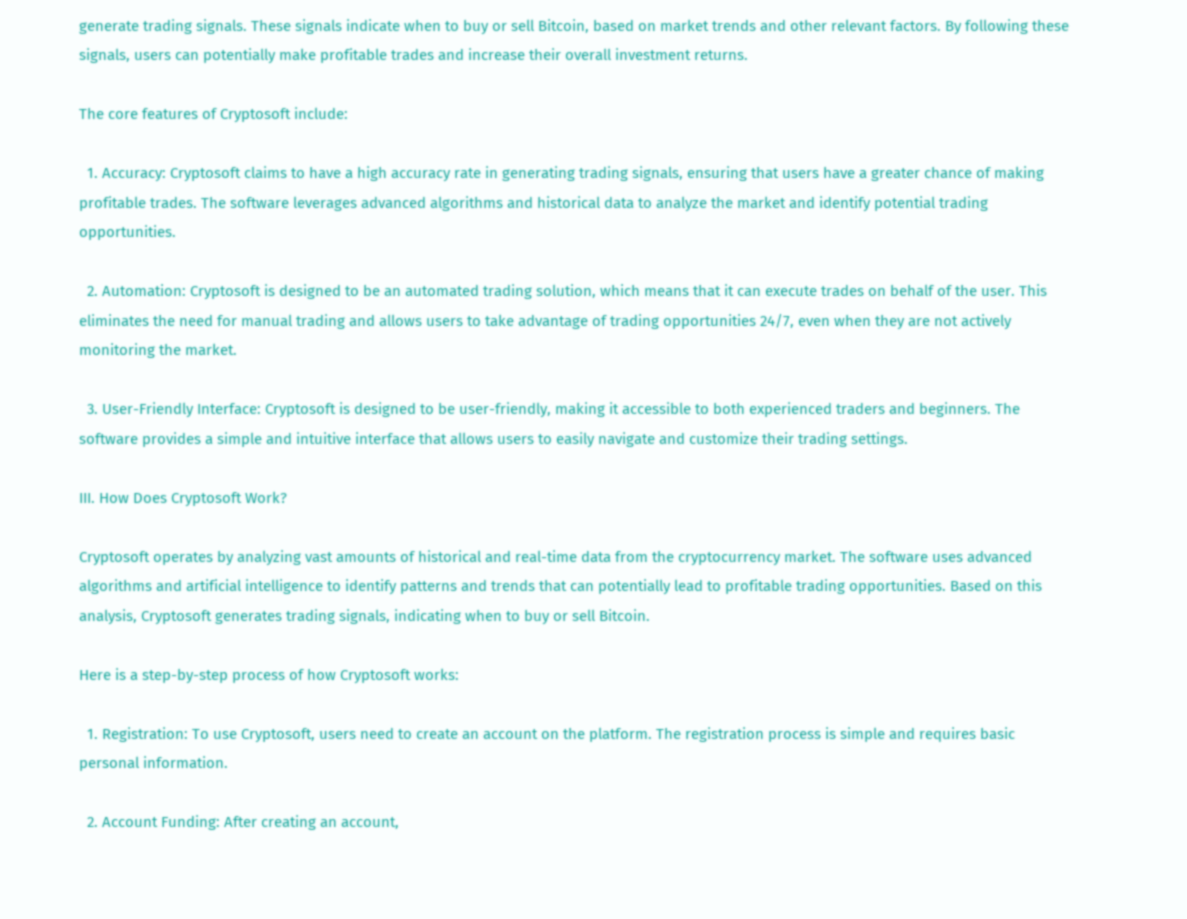generate trading signals. These signals indicate when to buy or sell Bitcoin, based on market trends and other relevant factors. By following these signals, users can potentially make profitable trades and increase their overall investment returns.

The core features of Cryptosoft include:

  1. Accuracy: Cryptosoft claims to have a high accuracy rate in generating trading signals, ensuring that users have a greater chance of making profitable trades. The software leverages advanced algorithms and historical data to analyze the market and identify potential trading opportunities.

  2. Automation: Cryptosoft is designed to be an automated trading solution, which means that it can execute trades on behalf of the user. This eliminates the need for manual trading and allows users to take advantage of trading opportunities 24/7, even when they are not actively monitoring the market.

  3. User-Friendly Interface: Cryptosoft is designed to be user-friendly, making it accessible to both experienced traders and beginners. The software provides a simple and intuitive interface that allows users to easily navigate and customize their trading settings.

III. How Does Cryptosoft Work?

Cryptosoft operates by analyzing vast amounts of historical and real-time data from the cryptocurrency market. The software uses advanced algorithms and artificial intelligence to identify patterns and trends that can potentially lead to profitable trading opportunities. Based on this analysis, Cryptosoft generates trading signals, indicating when to buy or sell Bitcoin.

Here is a step-by-step process of how Cryptosoft works:

  1. Registration: To use Cryptosoft, users need to create an account on the platform. The registration process is simple and requires basic personal information.

  2. Account Funding: After creating an account,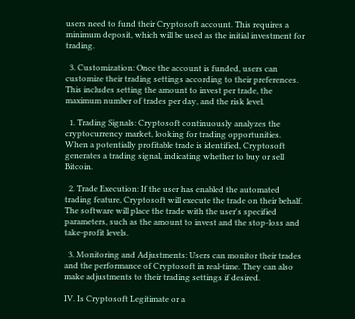users need to fund their Cryptosoft account. This requires a minimum deposit, which will be used as the initial investment for trading.

  3. Customization: Once the account is funded, users can customize their trading settings according to their preferences. This includes setting the amount to invest per trade, the maximum number of trades per day, and the risk level.

  1. Trading Signals: Cryptosoft continuously analyzes the cryptocurrency market, looking for trading opportunities. When a potentially profitable trade is identified, Cryptosoft generates a trading signal, indicating whether to buy or sell Bitcoin.

  2. Trade Execution: If the user has enabled the automated trading feature, Cryptosoft will execute the trade on their behalf. The software will place the trade with the user's specified parameters, such as the amount to invest and the stop-loss and take-profit levels.

  3. Monitoring and Adjustments: Users can monitor their trades and the performance of Cryptosoft in real-time. They can also make adjustments to their trading settings if desired.

IV. Is Cryptosoft Legitimate or a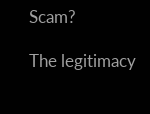Scam?

The legitimacy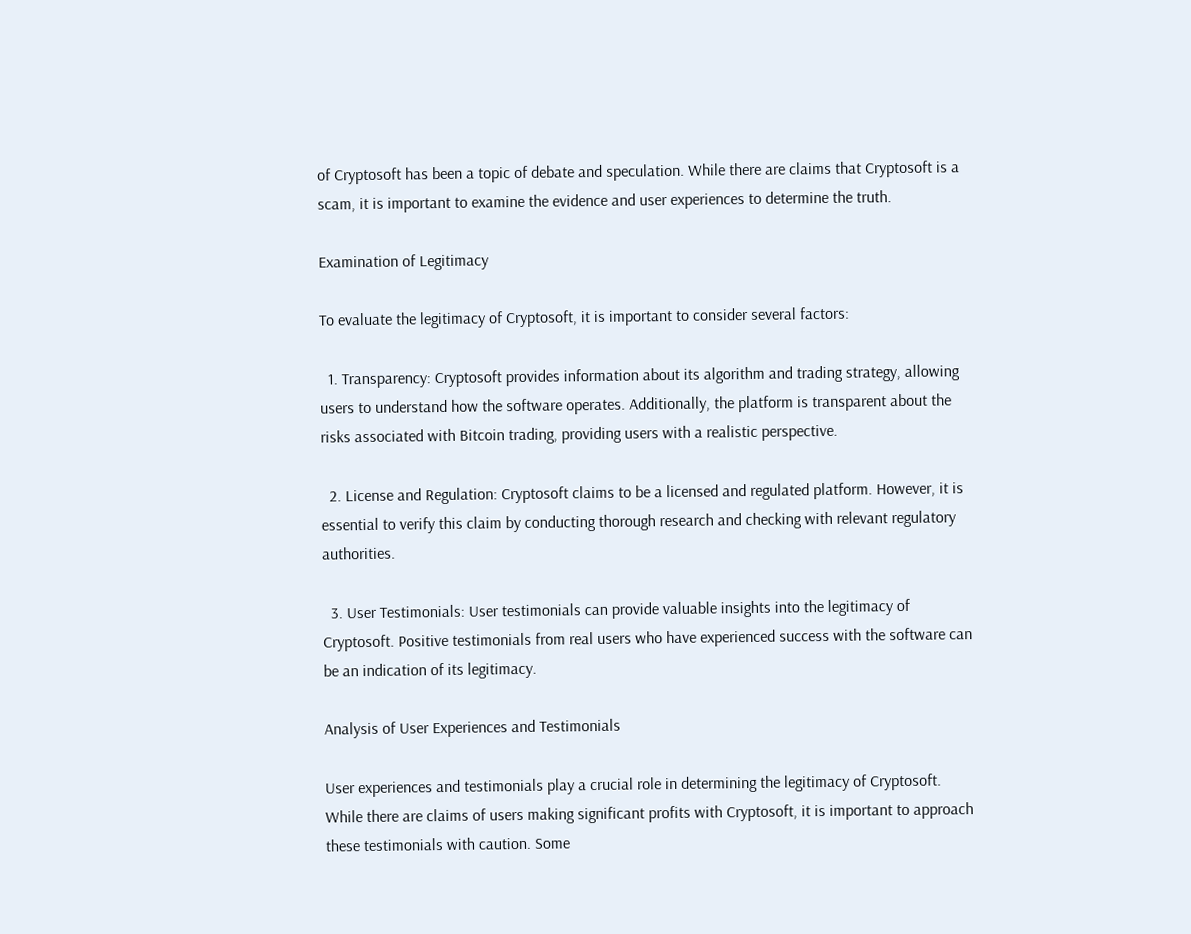of Cryptosoft has been a topic of debate and speculation. While there are claims that Cryptosoft is a scam, it is important to examine the evidence and user experiences to determine the truth.

Examination of Legitimacy

To evaluate the legitimacy of Cryptosoft, it is important to consider several factors:

  1. Transparency: Cryptosoft provides information about its algorithm and trading strategy, allowing users to understand how the software operates. Additionally, the platform is transparent about the risks associated with Bitcoin trading, providing users with a realistic perspective.

  2. License and Regulation: Cryptosoft claims to be a licensed and regulated platform. However, it is essential to verify this claim by conducting thorough research and checking with relevant regulatory authorities.

  3. User Testimonials: User testimonials can provide valuable insights into the legitimacy of Cryptosoft. Positive testimonials from real users who have experienced success with the software can be an indication of its legitimacy.

Analysis of User Experiences and Testimonials

User experiences and testimonials play a crucial role in determining the legitimacy of Cryptosoft. While there are claims of users making significant profits with Cryptosoft, it is important to approach these testimonials with caution. Some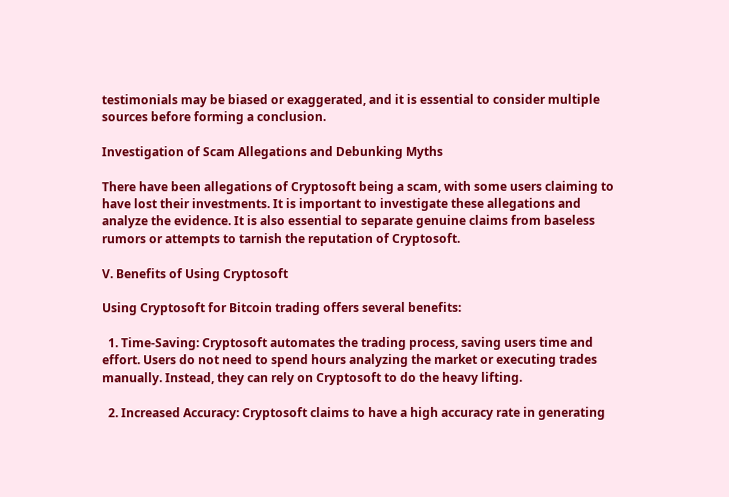testimonials may be biased or exaggerated, and it is essential to consider multiple sources before forming a conclusion.

Investigation of Scam Allegations and Debunking Myths

There have been allegations of Cryptosoft being a scam, with some users claiming to have lost their investments. It is important to investigate these allegations and analyze the evidence. It is also essential to separate genuine claims from baseless rumors or attempts to tarnish the reputation of Cryptosoft.

V. Benefits of Using Cryptosoft

Using Cryptosoft for Bitcoin trading offers several benefits:

  1. Time-Saving: Cryptosoft automates the trading process, saving users time and effort. Users do not need to spend hours analyzing the market or executing trades manually. Instead, they can rely on Cryptosoft to do the heavy lifting.

  2. Increased Accuracy: Cryptosoft claims to have a high accuracy rate in generating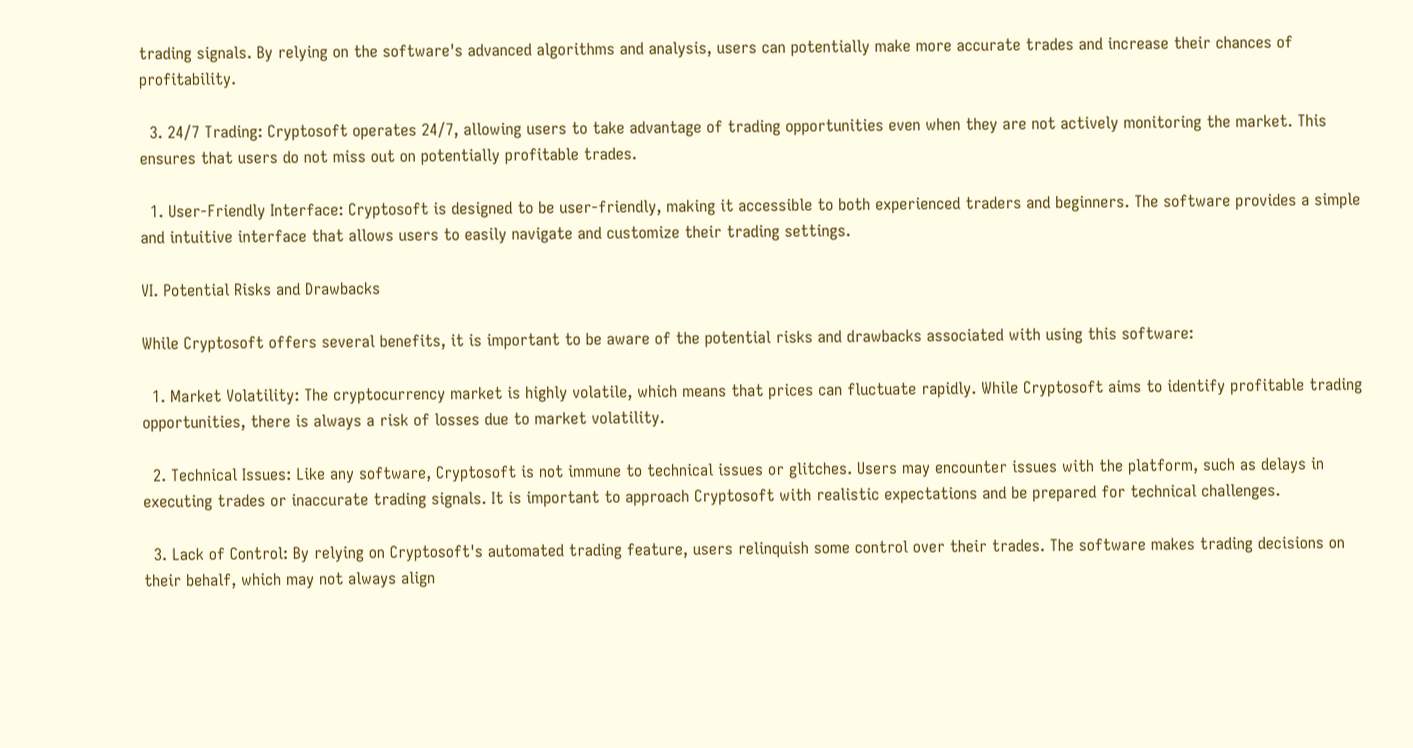trading signals. By relying on the software's advanced algorithms and analysis, users can potentially make more accurate trades and increase their chances of profitability.

  3. 24/7 Trading: Cryptosoft operates 24/7, allowing users to take advantage of trading opportunities even when they are not actively monitoring the market. This ensures that users do not miss out on potentially profitable trades.

  1. User-Friendly Interface: Cryptosoft is designed to be user-friendly, making it accessible to both experienced traders and beginners. The software provides a simple and intuitive interface that allows users to easily navigate and customize their trading settings.

VI. Potential Risks and Drawbacks

While Cryptosoft offers several benefits, it is important to be aware of the potential risks and drawbacks associated with using this software:

  1. Market Volatility: The cryptocurrency market is highly volatile, which means that prices can fluctuate rapidly. While Cryptosoft aims to identify profitable trading opportunities, there is always a risk of losses due to market volatility.

  2. Technical Issues: Like any software, Cryptosoft is not immune to technical issues or glitches. Users may encounter issues with the platform, such as delays in executing trades or inaccurate trading signals. It is important to approach Cryptosoft with realistic expectations and be prepared for technical challenges.

  3. Lack of Control: By relying on Cryptosoft's automated trading feature, users relinquish some control over their trades. The software makes trading decisions on their behalf, which may not always align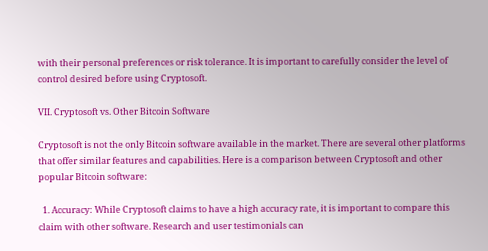with their personal preferences or risk tolerance. It is important to carefully consider the level of control desired before using Cryptosoft.

VII. Cryptosoft vs. Other Bitcoin Software

Cryptosoft is not the only Bitcoin software available in the market. There are several other platforms that offer similar features and capabilities. Here is a comparison between Cryptosoft and other popular Bitcoin software:

  1. Accuracy: While Cryptosoft claims to have a high accuracy rate, it is important to compare this claim with other software. Research and user testimonials can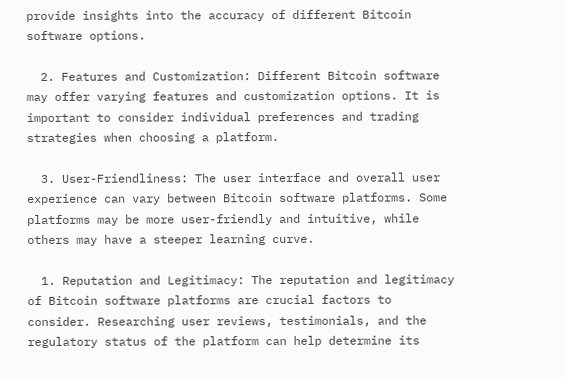provide insights into the accuracy of different Bitcoin software options.

  2. Features and Customization: Different Bitcoin software may offer varying features and customization options. It is important to consider individual preferences and trading strategies when choosing a platform.

  3. User-Friendliness: The user interface and overall user experience can vary between Bitcoin software platforms. Some platforms may be more user-friendly and intuitive, while others may have a steeper learning curve.

  1. Reputation and Legitimacy: The reputation and legitimacy of Bitcoin software platforms are crucial factors to consider. Researching user reviews, testimonials, and the regulatory status of the platform can help determine its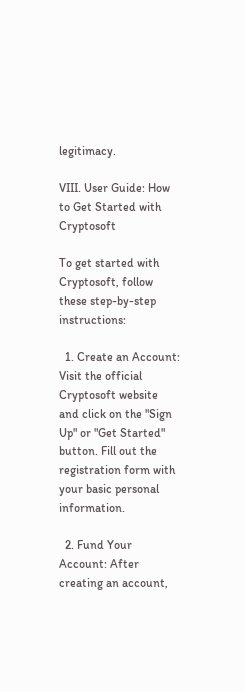legitimacy.

VIII. User Guide: How to Get Started with Cryptosoft

To get started with Cryptosoft, follow these step-by-step instructions:

  1. Create an Account: Visit the official Cryptosoft website and click on the "Sign Up" or "Get Started" button. Fill out the registration form with your basic personal information.

  2. Fund Your Account: After creating an account,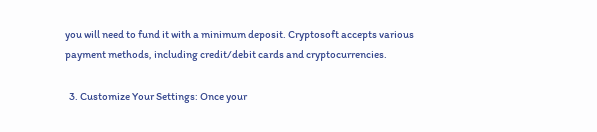you will need to fund it with a minimum deposit. Cryptosoft accepts various payment methods, including credit/debit cards and cryptocurrencies.

  3. Customize Your Settings: Once your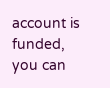account is funded, you can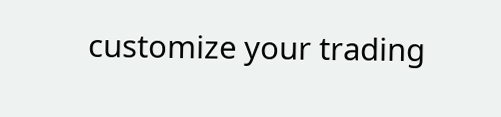customize your trading